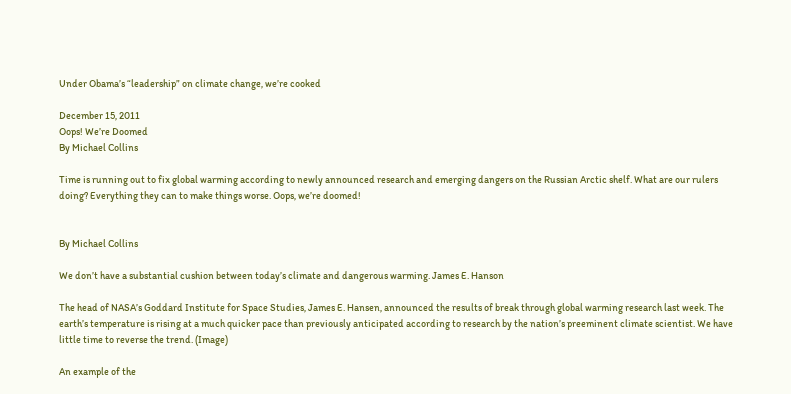Under Obama’s “leadership” on climate change, we’re cooked

December 15, 2011
Oops! We’re Doomed
By Michael Collins

Time is running out to fix global warming according to newly announced research and emerging dangers on the Russian Arctic shelf. What are our rulers doing? Everything they can to make things worse. Oops, we’re doomed!


By Michael Collins

We don’t have a substantial cushion between today’s climate and dangerous warming. James E. Hanson

The head of NASA’s Goddard Institute for Space Studies, James E. Hansen, announced the results of break through global warming research last week. The earth’s temperature is rising at a much quicker pace than previously anticipated according to research by the nation’s preeminent climate scientist. We have little time to reverse the trend. (Image)

An example of the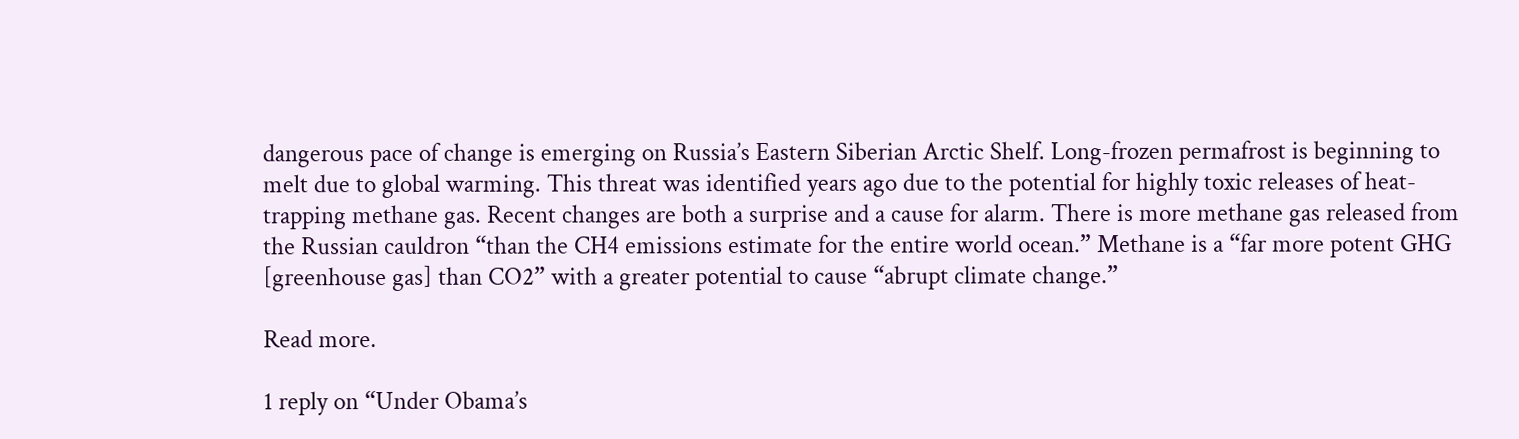dangerous pace of change is emerging on Russia’s Eastern Siberian Arctic Shelf. Long-frozen permafrost is beginning to melt due to global warming. This threat was identified years ago due to the potential for highly toxic releases of heat-trapping methane gas. Recent changes are both a surprise and a cause for alarm. There is more methane gas released from the Russian cauldron “than the CH4 emissions estimate for the entire world ocean.” Methane is a “far more potent GHG [greenhouse gas] than CO2” with a greater potential to cause “abrupt climate change.”

Read more.

1 reply on “Under Obama’s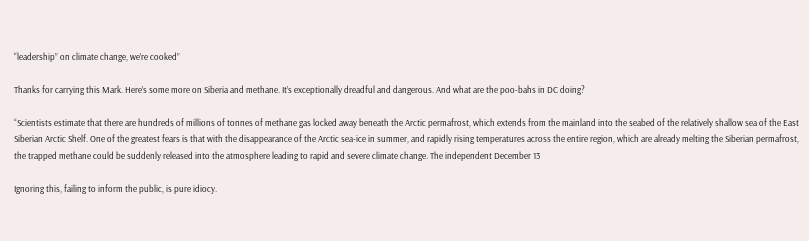“leadership” on climate change, we’re cooked”

Thanks for carrying this Mark. Here’s some more on Siberia and methane. It’s exceptionally dreadful and dangerous. And what are the poo-bahs in DC doing?

“Scientists estimate that there are hundreds of millions of tonnes of methane gas locked away beneath the Arctic permafrost, which extends from the mainland into the seabed of the relatively shallow sea of the East Siberian Arctic Shelf. One of the greatest fears is that with the disappearance of the Arctic sea-ice in summer, and rapidly rising temperatures across the entire region, which are already melting the Siberian permafrost, the trapped methane could be suddenly released into the atmosphere leading to rapid and severe climate change. The independent December 13

Ignoring this, failing to inform the public, is pure idiocy.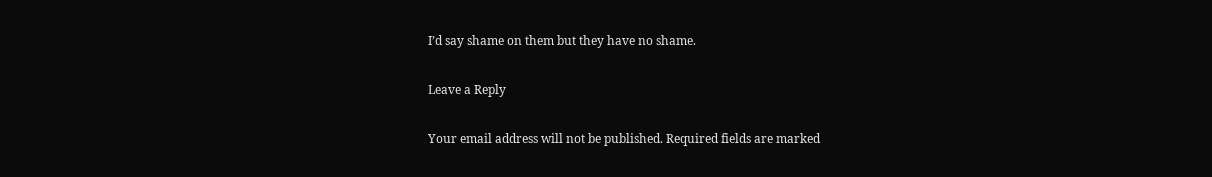I’d say shame on them but they have no shame.

Leave a Reply

Your email address will not be published. Required fields are marked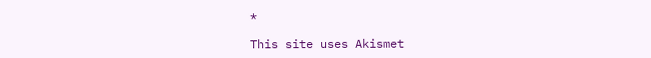*

This site uses Akismet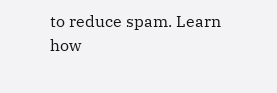to reduce spam. Learn how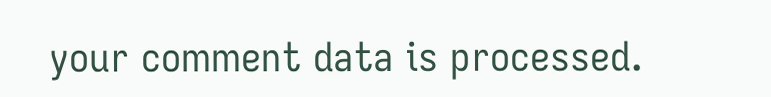your comment data is processed.